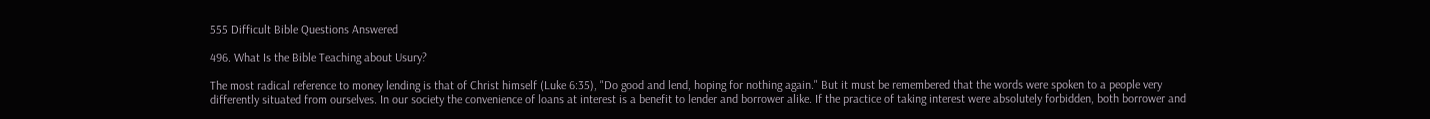555 Difficult Bible Questions Answered

496. What Is the Bible Teaching about Usury?

The most radical reference to money lending is that of Christ himself (Luke 6:35), "Do good and lend, hoping for nothing again." But it must be remembered that the words were spoken to a people very differently situated from ourselves. In our society the convenience of loans at interest is a benefit to lender and borrower alike. If the practice of taking interest were absolutely forbidden, both borrower and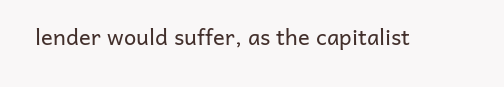lender would suffer, as the capitalist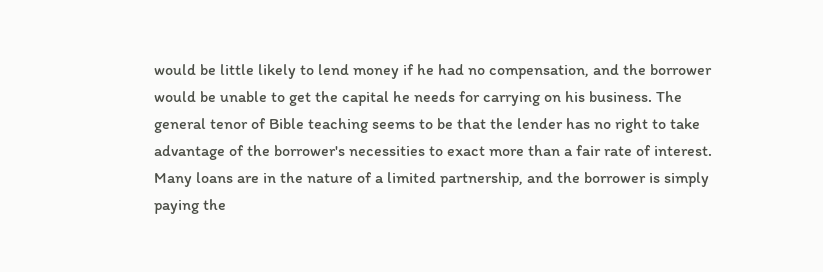would be little likely to lend money if he had no compensation, and the borrower would be unable to get the capital he needs for carrying on his business. The general tenor of Bible teaching seems to be that the lender has no right to take advantage of the borrower's necessities to exact more than a fair rate of interest. Many loans are in the nature of a limited partnership, and the borrower is simply paying the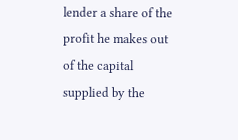lender a share of the profit he makes out of the capital supplied by the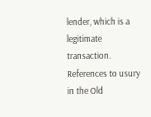lender, which is a legitimate transaction. References to usury in the Old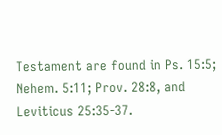Testament are found in Ps. 15:5; Nehem. 5:11; Prov. 28:8, and Leviticus 25:35-37.